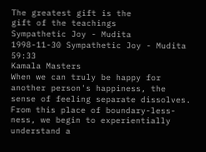The greatest gift is the
gift of the teachings
Sympathetic Joy - Mudita
1998-11-30 Sympathetic Joy - Mudita 59:33
Kamala Masters
When we can truly be happy for another person's happiness, the sense of feeling separate dissolves. From this place of boundary-less-ness, we begin to experientially understand a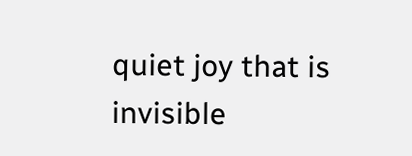quiet joy that is invisible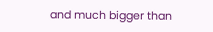and much bigger than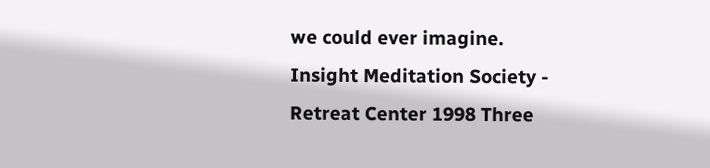we could ever imagine.
Insight Meditation Society - Retreat Center 1998 Three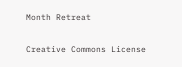Month Retreat

Creative Commons License